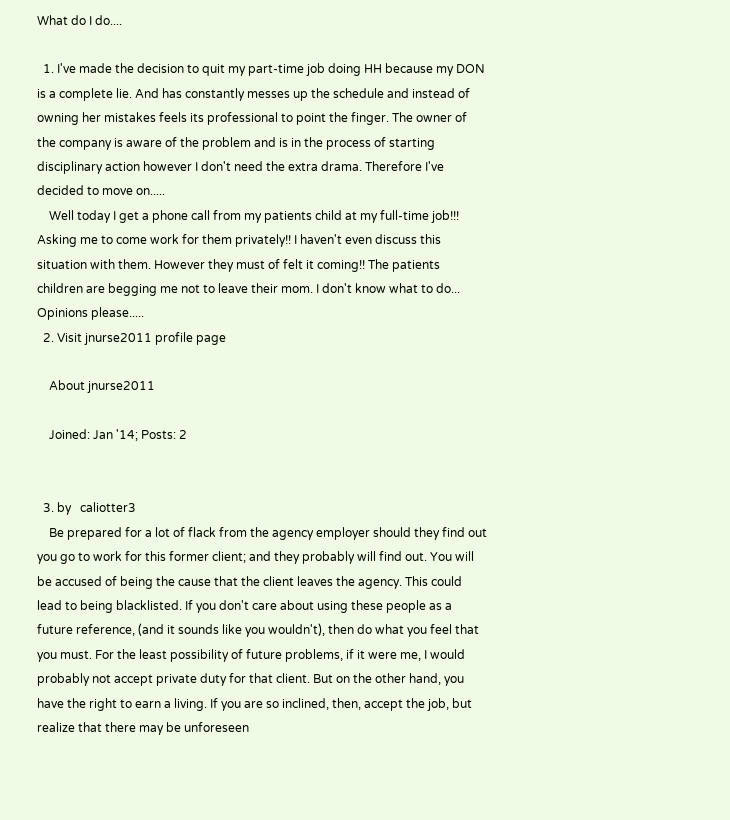What do I do....

  1. I've made the decision to quit my part-time job doing HH because my DON is a complete lie. And has constantly messes up the schedule and instead of owning her mistakes feels its professional to point the finger. The owner of the company is aware of the problem and is in the process of starting disciplinary action however I don't need the extra drama. Therefore I've decided to move on.....
    Well today I get a phone call from my patients child at my full-time job!!! Asking me to come work for them privately!! I haven't even discuss this situation with them. However they must of felt it coming!! The patients children are begging me not to leave their mom. I don't know what to do... Opinions please.....
  2. Visit jnurse2011 profile page

    About jnurse2011

    Joined: Jan '14; Posts: 2


  3. by   caliotter3
    Be prepared for a lot of flack from the agency employer should they find out you go to work for this former client; and they probably will find out. You will be accused of being the cause that the client leaves the agency. This could lead to being blacklisted. If you don't care about using these people as a future reference, (and it sounds like you wouldn't), then do what you feel that you must. For the least possibility of future problems, if it were me, I would probably not accept private duty for that client. But on the other hand, you have the right to earn a living. If you are so inclined, then, accept the job, but realize that there may be unforeseen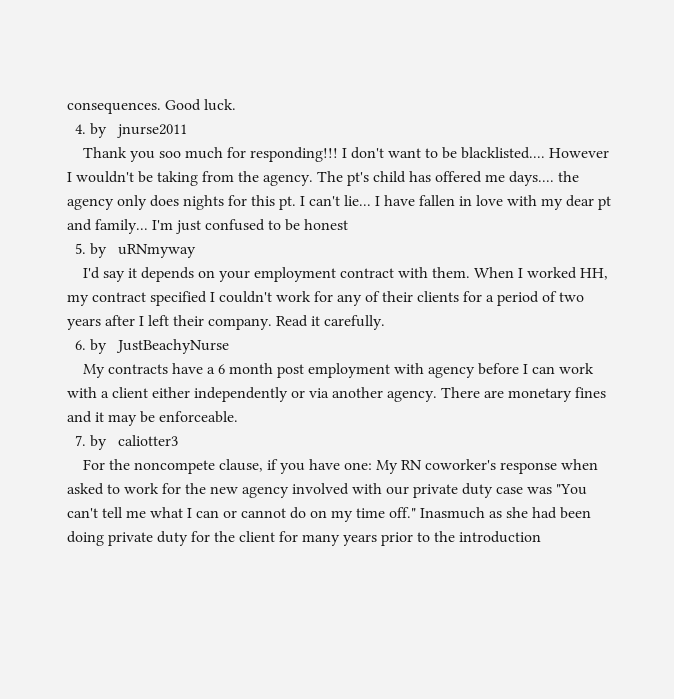consequences. Good luck.
  4. by   jnurse2011
    Thank you soo much for responding!!! I don't want to be blacklisted.... However I wouldn't be taking from the agency. The pt's child has offered me days.... the agency only does nights for this pt. I can't lie... I have fallen in love with my dear pt and family... I'm just confused to be honest
  5. by   uRNmyway
    I'd say it depends on your employment contract with them. When I worked HH, my contract specified I couldn't work for any of their clients for a period of two years after I left their company. Read it carefully.
  6. by   JustBeachyNurse
    My contracts have a 6 month post employment with agency before I can work with a client either independently or via another agency. There are monetary fines and it may be enforceable.
  7. by   caliotter3
    For the noncompete clause, if you have one: My RN coworker's response when asked to work for the new agency involved with our private duty case was "You can't tell me what I can or cannot do on my time off." Inasmuch as she had been doing private duty for the client for many years prior to the introduction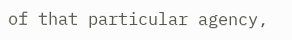of that particular agency,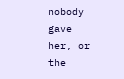nobody gave her, or the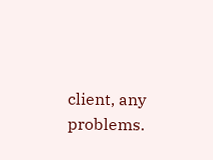client, any problems.